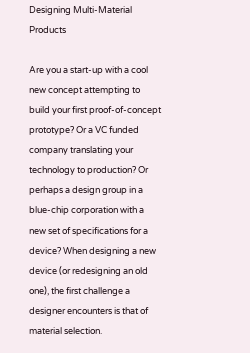Designing Multi-Material Products

Are you a start-up with a cool new concept attempting to build your first proof-of-concept prototype? Or a VC funded company translating your technology to production? Or perhaps a design group in a blue-chip corporation with a new set of specifications for a device? When designing a new device (or redesigning an old one), the first challenge a designer encounters is that of material selection.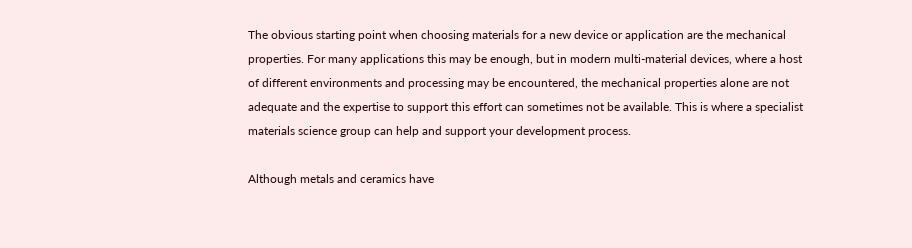The obvious starting point when choosing materials for a new device or application are the mechanical properties. For many applications this may be enough, but in modern multi-material devices, where a host of different environments and processing may be encountered, the mechanical properties alone are not adequate and the expertise to support this effort can sometimes not be available. This is where a specialist materials science group can help and support your development process.

Although metals and ceramics have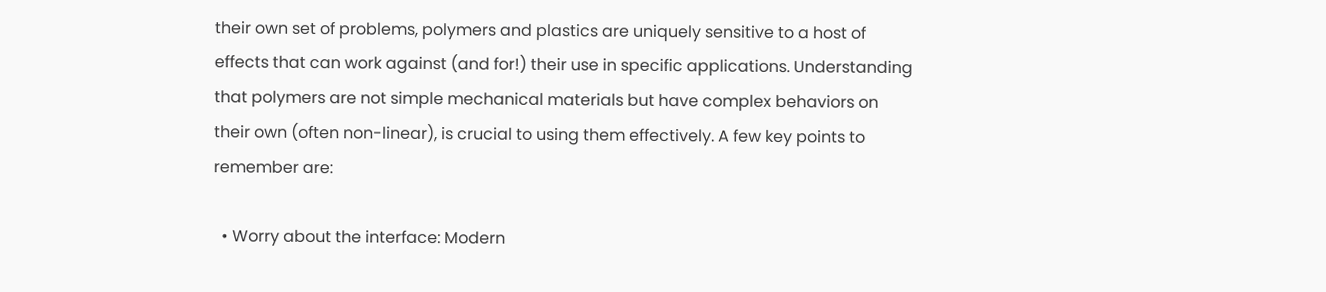their own set of problems, polymers and plastics are uniquely sensitive to a host of effects that can work against (and for!) their use in specific applications. Understanding that polymers are not simple mechanical materials but have complex behaviors on their own (often non-linear), is crucial to using them effectively. A few key points to remember are:

  • Worry about the interface: Modern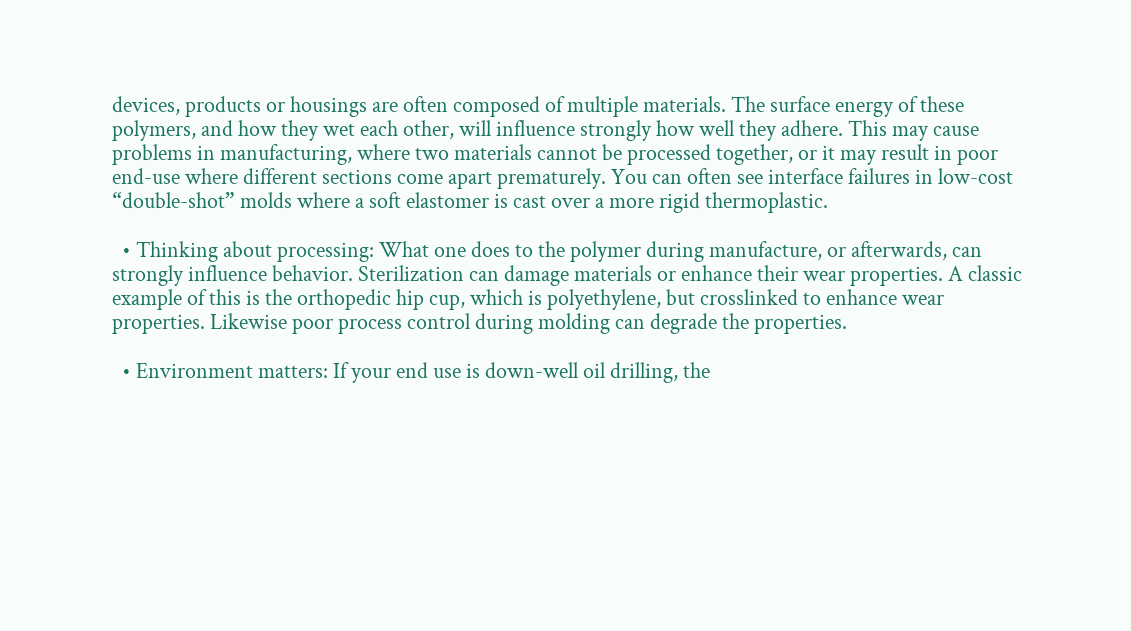devices, products or housings are often composed of multiple materials. The surface energy of these polymers, and how they wet each other, will influence strongly how well they adhere. This may cause problems in manufacturing, where two materials cannot be processed together, or it may result in poor end-use where different sections come apart prematurely. You can often see interface failures in low-cost “double-shot” molds where a soft elastomer is cast over a more rigid thermoplastic.

  • Thinking about processing: What one does to the polymer during manufacture, or afterwards, can strongly influence behavior. Sterilization can damage materials or enhance their wear properties. A classic example of this is the orthopedic hip cup, which is polyethylene, but crosslinked to enhance wear properties. Likewise poor process control during molding can degrade the properties.

  • Environment matters: If your end use is down-well oil drilling, the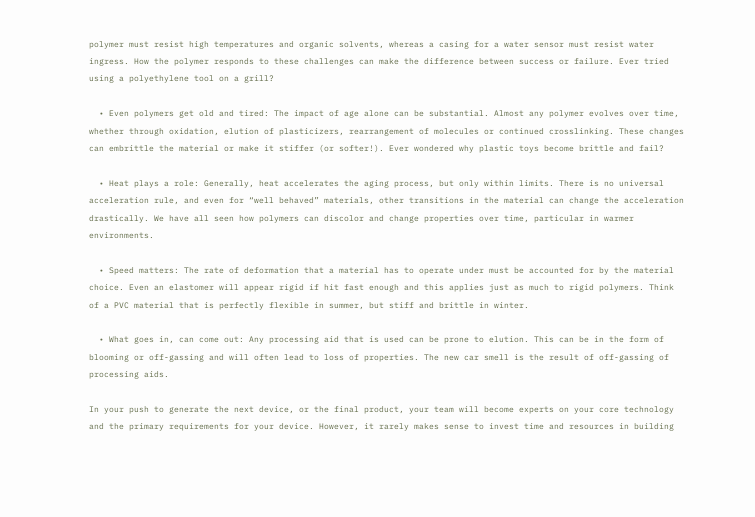polymer must resist high temperatures and organic solvents, whereas a casing for a water sensor must resist water ingress. How the polymer responds to these challenges can make the difference between success or failure. Ever tried using a polyethylene tool on a grill?

  • Even polymers get old and tired: The impact of age alone can be substantial. Almost any polymer evolves over time, whether through oxidation, elution of plasticizers, rearrangement of molecules or continued crosslinking. These changes can embrittle the material or make it stiffer (or softer!). Ever wondered why plastic toys become brittle and fail?

  • Heat plays a role: Generally, heat accelerates the aging process, but only within limits. There is no universal acceleration rule, and even for “well behaved” materials, other transitions in the material can change the acceleration drastically. We have all seen how polymers can discolor and change properties over time, particular in warmer environments.

  • Speed matters: The rate of deformation that a material has to operate under must be accounted for by the material choice. Even an elastomer will appear rigid if hit fast enough and this applies just as much to rigid polymers. Think of a PVC material that is perfectly flexible in summer, but stiff and brittle in winter.

  • What goes in, can come out: Any processing aid that is used can be prone to elution. This can be in the form of blooming or off-gassing and will often lead to loss of properties. The new car smell is the result of off-gassing of processing aids.

In your push to generate the next device, or the final product, your team will become experts on your core technology and the primary requirements for your device. However, it rarely makes sense to invest time and resources in building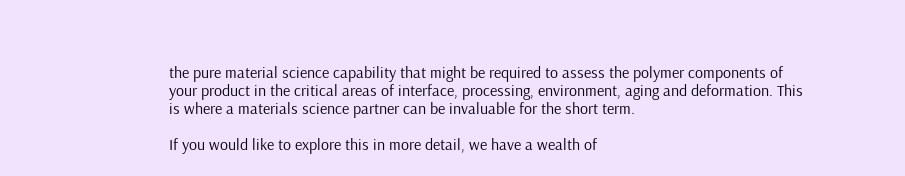the pure material science capability that might be required to assess the polymer components of your product in the critical areas of interface, processing, environment, aging and deformation. This is where a materials science partner can be invaluable for the short term.

If you would like to explore this in more detail, we have a wealth of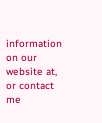information on our website at, or contact me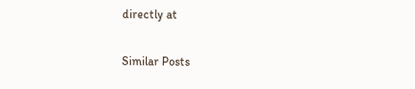directly at

Similar Posts